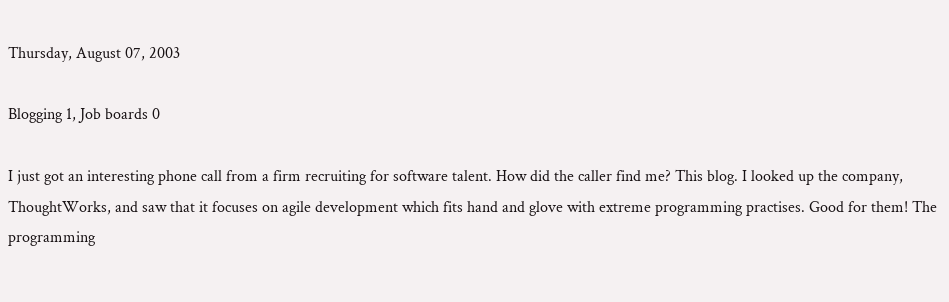Thursday, August 07, 2003

Blogging 1, Job boards 0

I just got an interesting phone call from a firm recruiting for software talent. How did the caller find me? This blog. I looked up the company, ThoughtWorks, and saw that it focuses on agile development which fits hand and glove with extreme programming practises. Good for them! The programming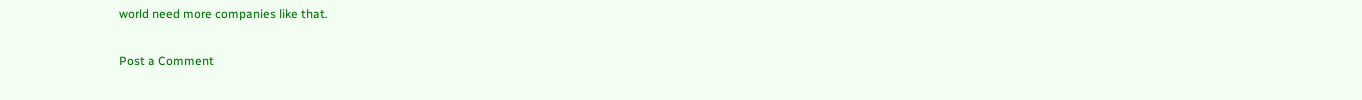world need more companies like that.

Post a Comment